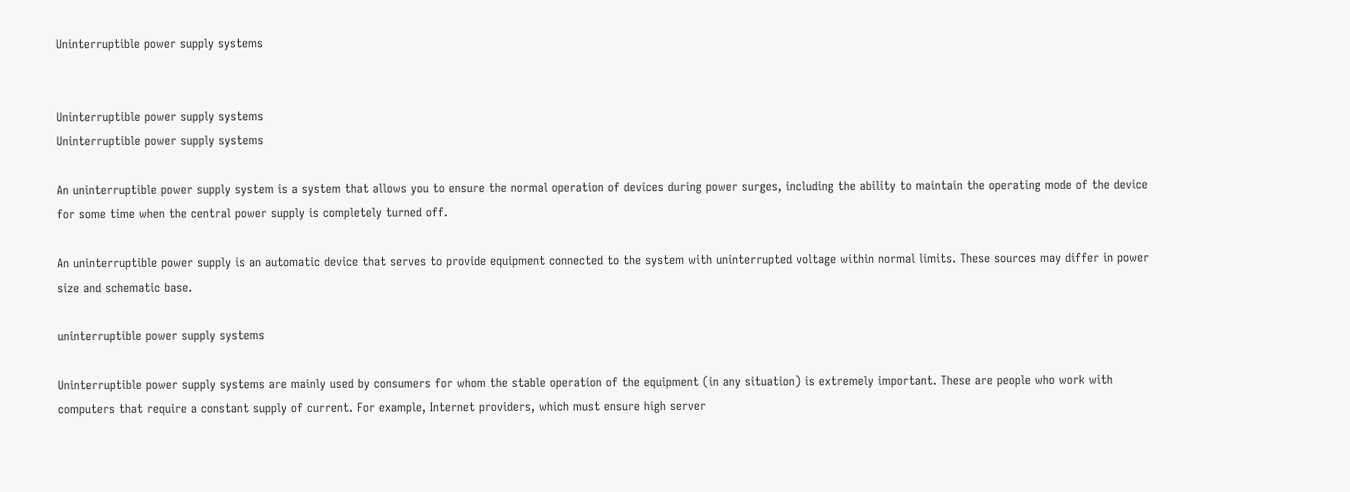Uninterruptible power supply systems


Uninterruptible power supply systems
Uninterruptible power supply systems

An uninterruptible power supply system is a system that allows you to ensure the normal operation of devices during power surges, including the ability to maintain the operating mode of the device for some time when the central power supply is completely turned off.

An uninterruptible power supply is an automatic device that serves to provide equipment connected to the system with uninterrupted voltage within normal limits. These sources may differ in power size and schematic base.

uninterruptible power supply systems

Uninterruptible power supply systems are mainly used by consumers for whom the stable operation of the equipment (in any situation) is extremely important. These are people who work with computers that require a constant supply of current. For example, Internet providers, which must ensure high server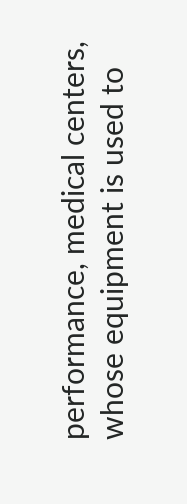performance, medical centers, whose equipment is used to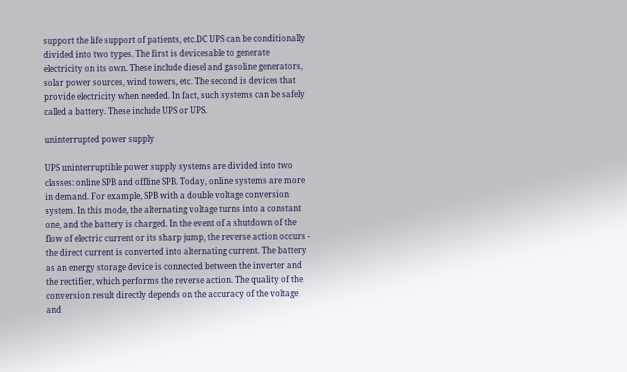support the life support of patients, etc.DC UPS can be conditionally divided into two types. The first is devicesable to generate electricity on its own. These include diesel and gasoline generators, solar power sources, wind towers, etc. The second is devices that provide electricity when needed. In fact, such systems can be safely called a battery. These include UPS or UPS.

uninterrupted power supply

UPS uninterruptible power supply systems are divided into two classes: online SPB and offline SPB. Today, online systems are more in demand. For example, SPB with a double voltage conversion system. In this mode, the alternating voltage turns into a constant one, and the battery is charged. In the event of a shutdown of the flow of electric current or its sharp jump, the reverse action occurs - the direct current is converted into alternating current. The battery as an energy storage device is connected between the inverter and the rectifier, which performs the reverse action. The quality of the conversion result directly depends on the accuracy of the voltage and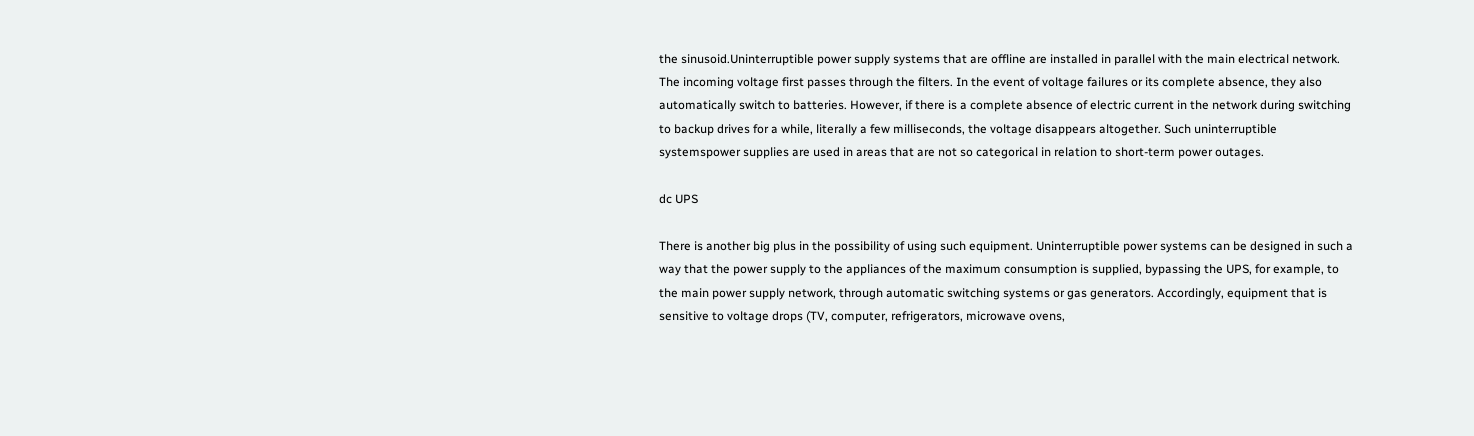the sinusoid.Uninterruptible power supply systems that are offline are installed in parallel with the main electrical network. The incoming voltage first passes through the filters. In the event of voltage failures or its complete absence, they also automatically switch to batteries. However, if there is a complete absence of electric current in the network during switching to backup drives for a while, literally a few milliseconds, the voltage disappears altogether. Such uninterruptible systemspower supplies are used in areas that are not so categorical in relation to short-term power outages.

dc UPS

There is another big plus in the possibility of using such equipment. Uninterruptible power systems can be designed in such a way that the power supply to the appliances of the maximum consumption is supplied, bypassing the UPS, for example, to the main power supply network, through automatic switching systems or gas generators. Accordingly, equipment that is sensitive to voltage drops (TV, computer, refrigerators, microwave ovens,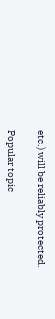etc.) will be reliably protected.

Popular topic